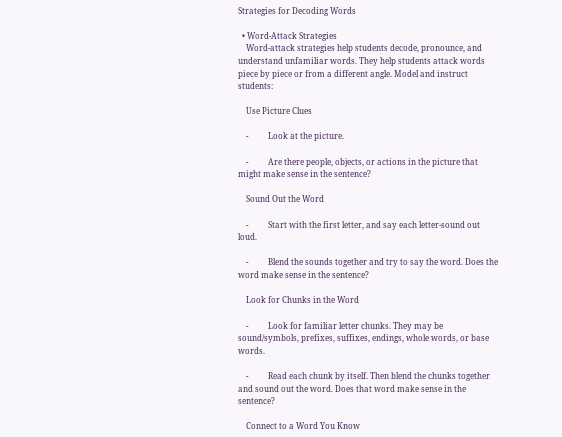Strategies for Decoding Words

  • Word-Attack Strategies
    Word-attack strategies help students decode, pronounce, and understand unfamiliar words. They help students attack words piece by piece or from a different angle. Model and instruct students:

    Use Picture Clues

    -          Look at the picture.

    -          Are there people, objects, or actions in the picture that might make sense in the sentence?

    Sound Out the Word

    -          Start with the first letter, and say each letter-sound out loud.

    -          Blend the sounds together and try to say the word. Does the word make sense in the sentence?

    Look for Chunks in the Word

    -          Look for familiar letter chunks. They may be sound/symbols, prefixes, suffixes, endings, whole words, or base words.

    -          Read each chunk by itself. Then blend the chunks together and sound out the word. Does that word make sense in the sentence?

    Connect to a Word You Know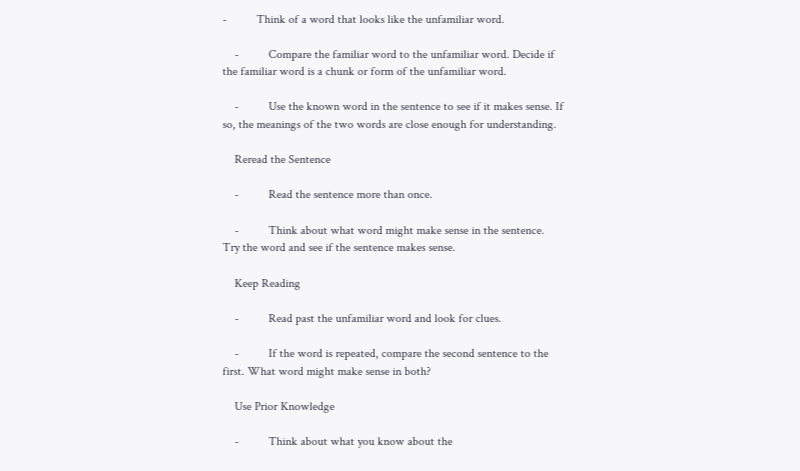-          Think of a word that looks like the unfamiliar word.

    -          Compare the familiar word to the unfamiliar word. Decide if the familiar word is a chunk or form of the unfamiliar word.

    -          Use the known word in the sentence to see if it makes sense. If so, the meanings of the two words are close enough for understanding.

    Reread the Sentence

    -          Read the sentence more than once.

    -          Think about what word might make sense in the sentence. Try the word and see if the sentence makes sense.

    Keep Reading

    -          Read past the unfamiliar word and look for clues.

    -          If the word is repeated, compare the second sentence to the first. What word might make sense in both?

    Use Prior Knowledge

    -          Think about what you know about the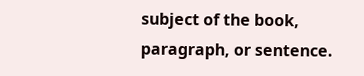subject of the book, paragraph, or sentence.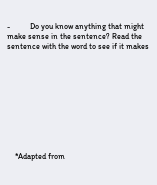-          Do you know anything that might make sense in the sentence? Read the sentence with the word to see if it makes










    *Adapted from